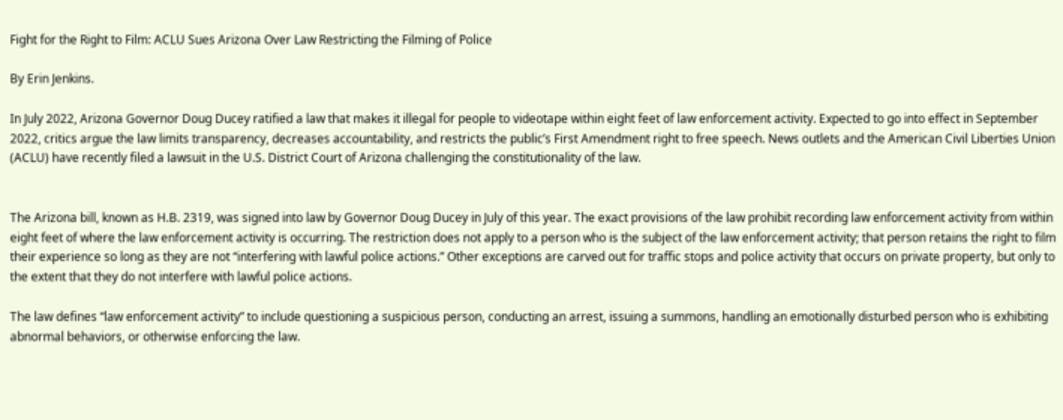Fight for the Right to Film: ACLU Sues Arizona Over Law Restricting the Filming of Police

By Erin Jenkins.

In July 2022, Arizona Governor Doug Ducey ratified a law that makes it illegal for people to videotape within eight feet of law enforcement activity. Expected to go into effect in September 2022, critics argue the law limits transparency, decreases accountability, and restricts the public’s First Amendment right to free speech. News outlets and the American Civil Liberties Union (ACLU) have recently filed a lawsuit in the U.S. District Court of Arizona challenging the constitutionality of the law.


The Arizona bill, known as H.B. 2319, was signed into law by Governor Doug Ducey in July of this year. The exact provisions of the law prohibit recording law enforcement activity from within eight feet of where the law enforcement activity is occurring. The restriction does not apply to a person who is the subject of the law enforcement activity; that person retains the right to film their experience so long as they are not “interfering with lawful police actions.” Other exceptions are carved out for traffic stops and police activity that occurs on private property, but only to the extent that they do not interfere with lawful police actions.

The law defines “law enforcement activity” to include questioning a suspicious person, conducting an arrest, issuing a summons, handling an emotionally disturbed person who is exhibiting abnormal behaviors, or otherwise enforcing the law.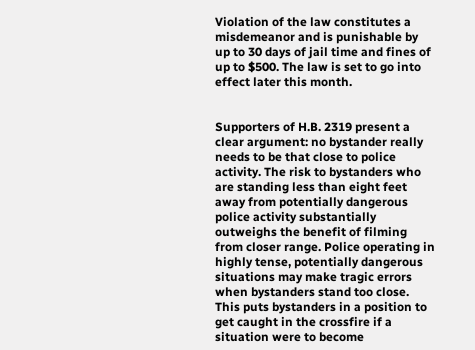Violation of the law constitutes a misdemeanor and is punishable by up to 30 days of jail time and fines of up to $500. The law is set to go into effect later this month.


Supporters of H.B. 2319 present a clear argument: no bystander really needs to be that close to police activity. The risk to bystanders who are standing less than eight feet away from potentially dangerous police activity substantially outweighs the benefit of filming from closer range. Police operating in highly tense, potentially dangerous situations may make tragic errors when bystanders stand too close. This puts bystanders in a position to get caught in the crossfire if a situation were to become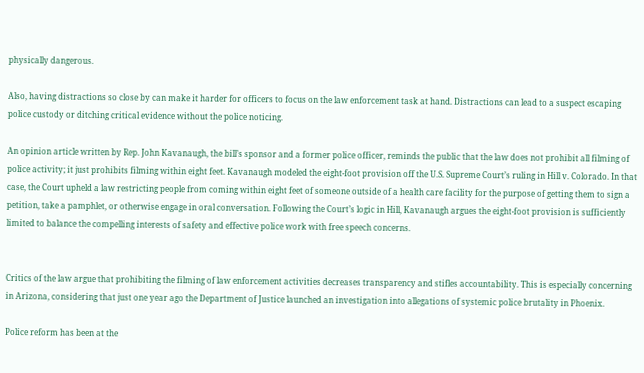physically dangerous.

Also, having distractions so close by can make it harder for officers to focus on the law enforcement task at hand. Distractions can lead to a suspect escaping police custody or ditching critical evidence without the police noticing.

An opinion article written by Rep. John Kavanaugh, the bill’s sponsor and a former police officer, reminds the public that the law does not prohibit all filming of police activity; it just prohibits filming within eight feet. Kavanaugh modeled the eight-foot provision off the U.S. Supreme Court’s ruling in Hill v. Colorado. In that case, the Court upheld a law restricting people from coming within eight feet of someone outside of a health care facility for the purpose of getting them to sign a petition, take a pamphlet, or otherwise engage in oral conversation. Following the Court’s logic in Hill, Kavanaugh argues the eight-foot provision is sufficiently limited to balance the compelling interests of safety and effective police work with free speech concerns.


Critics of the law argue that prohibiting the filming of law enforcement activities decreases transparency and stifles accountability. This is especially concerning in Arizona, considering that just one year ago the Department of Justice launched an investigation into allegations of systemic police brutality in Phoenix.

Police reform has been at the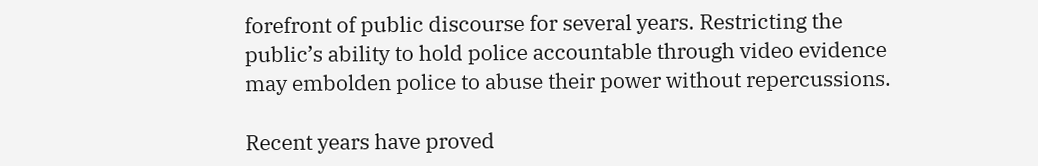forefront of public discourse for several years. Restricting the public’s ability to hold police accountable through video evidence may embolden police to abuse their power without repercussions.

Recent years have proved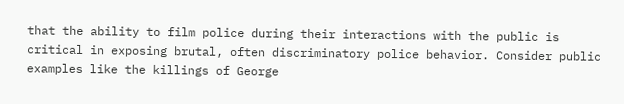that the ability to film police during their interactions with the public is critical in exposing brutal, often discriminatory police behavior. Consider public examples like the killings of George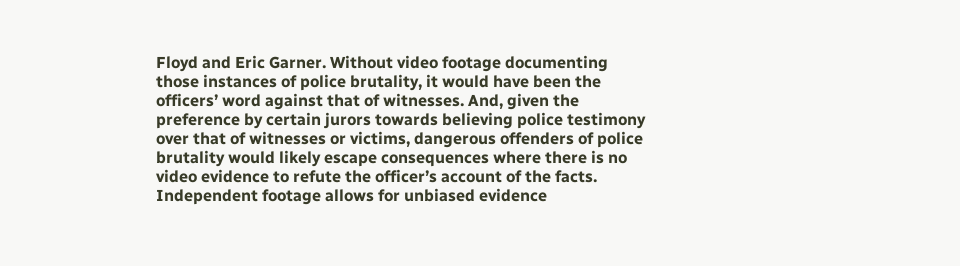Floyd and Eric Garner. Without video footage documenting those instances of police brutality, it would have been the officers’ word against that of witnesses. And, given the preference by certain jurors towards believing police testimony over that of witnesses or victims, dangerous offenders of police brutality would likely escape consequences where there is no video evidence to refute the officer’s account of the facts. Independent footage allows for unbiased evidence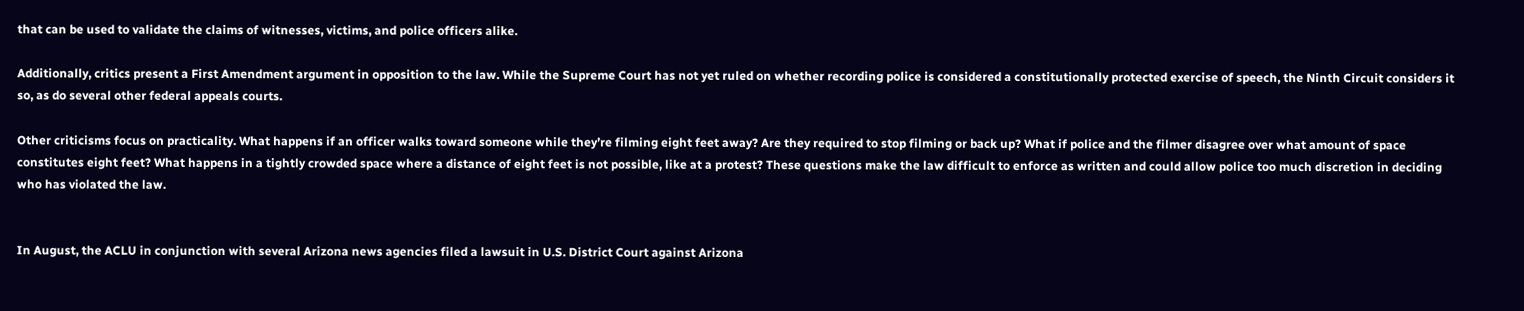that can be used to validate the claims of witnesses, victims, and police officers alike.

Additionally, critics present a First Amendment argument in opposition to the law. While the Supreme Court has not yet ruled on whether recording police is considered a constitutionally protected exercise of speech, the Ninth Circuit considers it so, as do several other federal appeals courts.

Other criticisms focus on practicality. What happens if an officer walks toward someone while they’re filming eight feet away? Are they required to stop filming or back up? What if police and the filmer disagree over what amount of space constitutes eight feet? What happens in a tightly crowded space where a distance of eight feet is not possible, like at a protest? These questions make the law difficult to enforce as written and could allow police too much discretion in deciding who has violated the law.


In August, the ACLU in conjunction with several Arizona news agencies filed a lawsuit in U.S. District Court against Arizona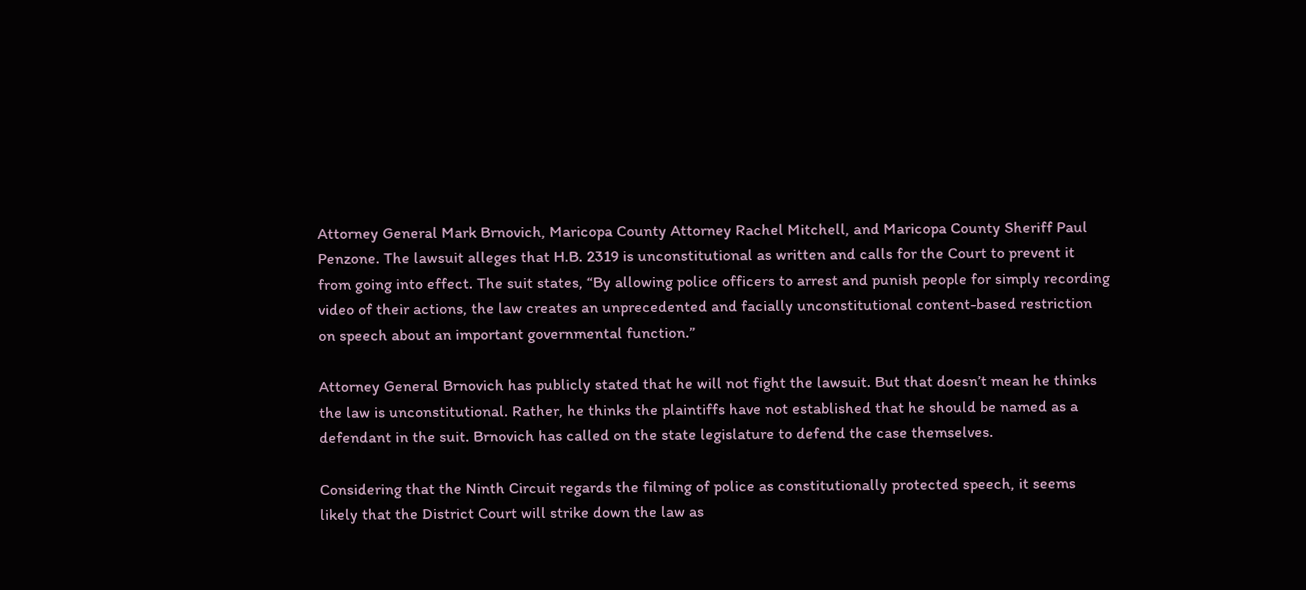Attorney General Mark Brnovich, Maricopa County Attorney Rachel Mitchell, and Maricopa County Sheriff Paul Penzone. The lawsuit alleges that H.B. 2319 is unconstitutional as written and calls for the Court to prevent it from going into effect. The suit states, “By allowing police officers to arrest and punish people for simply recording video of their actions, the law creates an unprecedented and facially unconstitutional content-based restriction on speech about an important governmental function.”

Attorney General Brnovich has publicly stated that he will not fight the lawsuit. But that doesn’t mean he thinks the law is unconstitutional. Rather, he thinks the plaintiffs have not established that he should be named as a defendant in the suit. Brnovich has called on the state legislature to defend the case themselves.

Considering that the Ninth Circuit regards the filming of police as constitutionally protected speech, it seems likely that the District Court will strike down the law as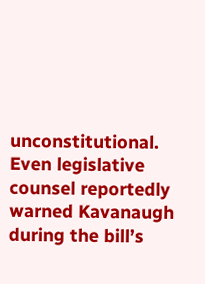unconstitutional. Even legislative counsel reportedly warned Kavanaugh during the bill’s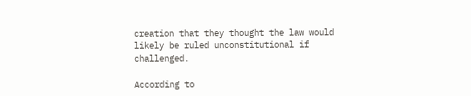creation that they thought the law would likely be ruled unconstitutional if challenged.

According to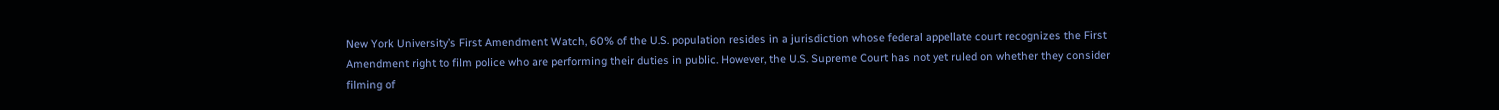New York University’s First Amendment Watch, 60% of the U.S. population resides in a jurisdiction whose federal appellate court recognizes the First Amendment right to film police who are performing their duties in public. However, the U.S. Supreme Court has not yet ruled on whether they consider filming of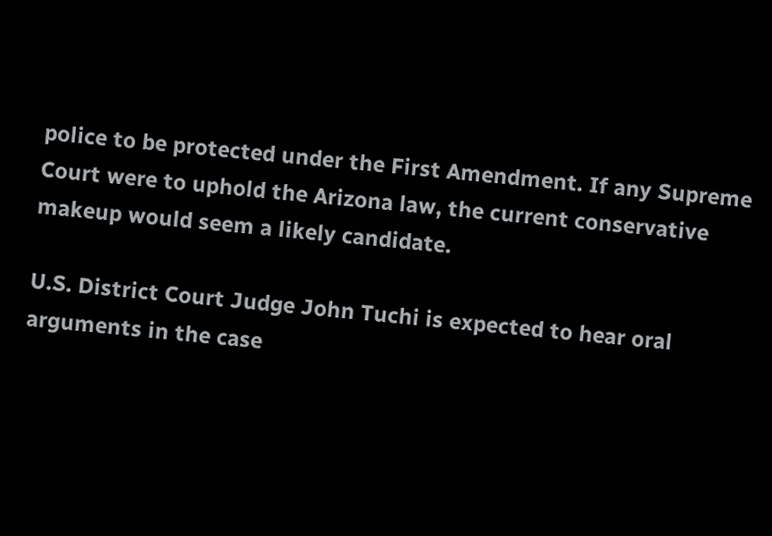police to be protected under the First Amendment. If any Supreme Court were to uphold the Arizona law, the current conservative makeup would seem a likely candidate.

U.S. District Court Judge John Tuchi is expected to hear oral arguments in the case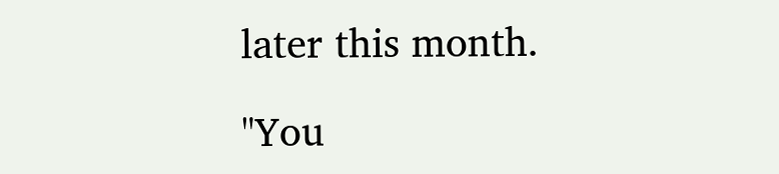later this month.

"You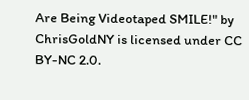Are Being Videotaped SMILE!" by ChrisGoldNY is licensed under CC BY-NC 2.0.